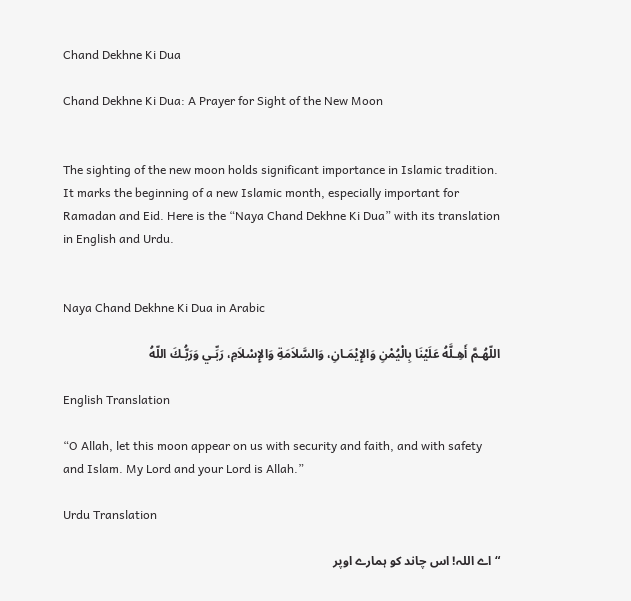Chand Dekhne Ki Dua

Chand Dekhne Ki Dua: A Prayer for Sight of the New Moon


The sighting of the new moon holds significant importance in Islamic tradition. It marks the beginning of a new Islamic month, especially important for Ramadan and Eid. Here is the “Naya Chand Dekhne Ki Dua” with its translation in English and Urdu.


Naya Chand Dekhne Ki Dua in Arabic

اللّهُـمَّ أَهِـلَّهُ عَلَيْنَا بِالْيُمْنِ وَالإِيْمَـانِ، وَالسَّلاَمَةِ وَالإِسْلاَمِ، رَبِّـي وَرَبُّـكَ اللّهُ

English Translation

“O Allah, let this moon appear on us with security and faith, and with safety and Islam. My Lord and your Lord is Allah.”

Urdu Translation

“اے اللہ! اس چاند کو ہمارے اوپر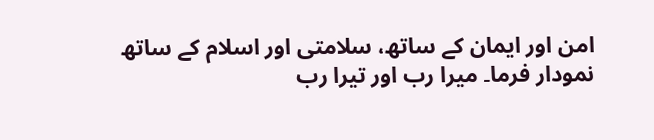امن اور ایمان کے ساتھ، سلامتی اور اسلام کے ساتھ نمودار فرما۔ میرا رب اور تیرا رب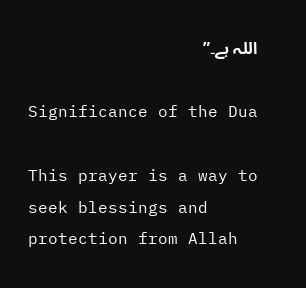اللہ ہے۔”

Significance of the Dua

This prayer is a way to seek blessings and protection from Allah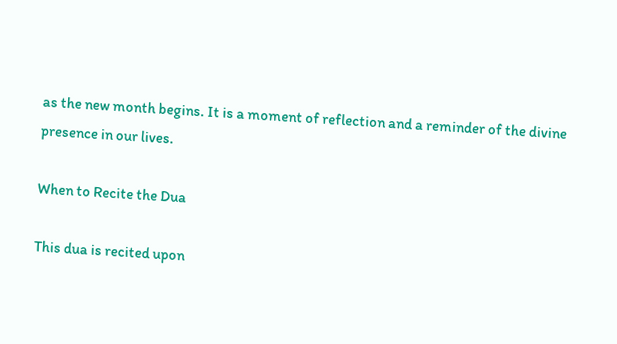as the new month begins. It is a moment of reflection and a reminder of the divine presence in our lives.

When to Recite the Dua

This dua is recited upon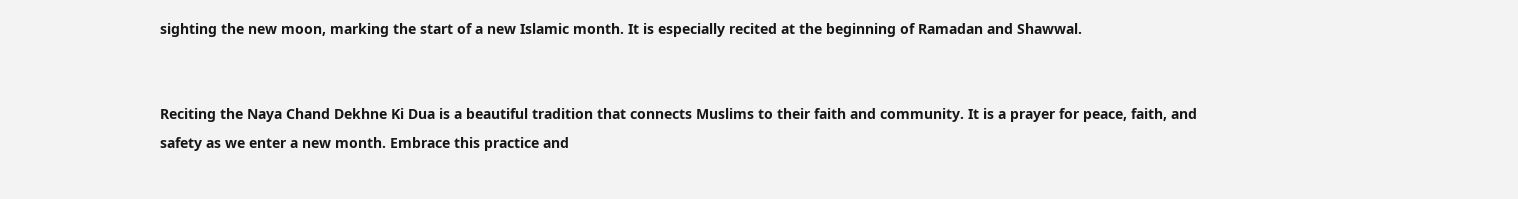sighting the new moon, marking the start of a new Islamic month. It is especially recited at the beginning of Ramadan and Shawwal.


Reciting the Naya Chand Dekhne Ki Dua is a beautiful tradition that connects Muslims to their faith and community. It is a prayer for peace, faith, and safety as we enter a new month. Embrace this practice and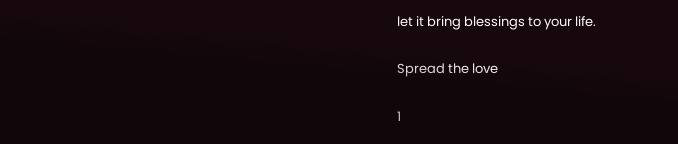let it bring blessings to your life.

Spread the love

1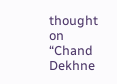thought on “Chand Dekhne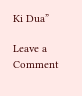Ki Dua”

Leave a Comment